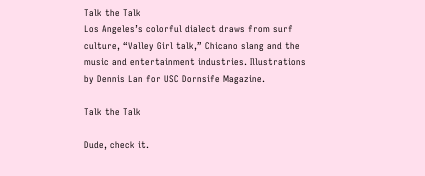Talk the Talk
Los Angeles’s colorful dialect draws from surf culture, “Valley Girl talk,” Chicano slang and the music and entertainment industries. Illustrations by Dennis Lan for USC Dornsife Magazine.

Talk the Talk

Dude, check it.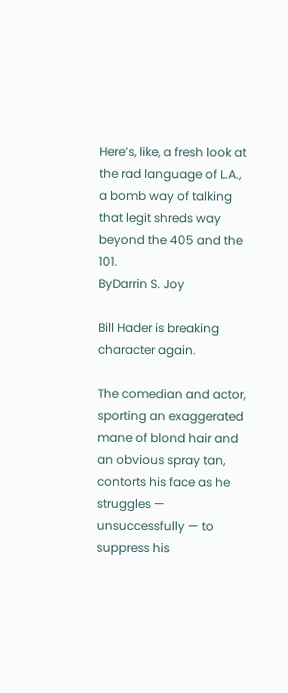Here’s, like, a fresh look at the rad language of L.A., a bomb way of talking that legit shreds way beyond the 405 and the 101.
ByDarrin S. Joy

Bill Hader is breaking character again.

The comedian and actor, sporting an exaggerated mane of blond hair and an obvious spray tan, contorts his face as he struggles — unsuccessfully — to suppress his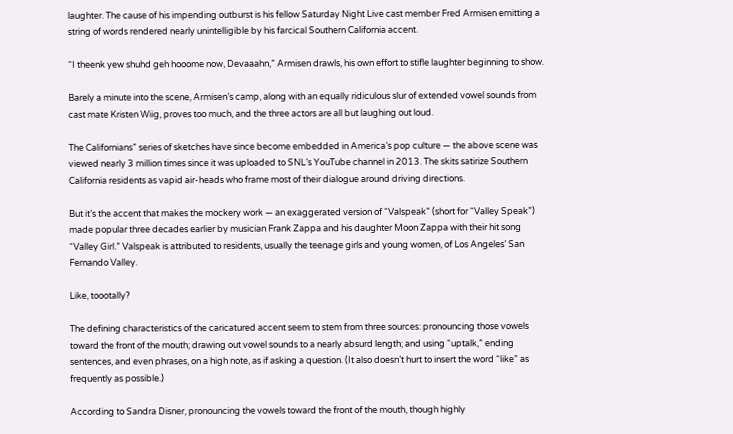laughter. The cause of his impending outburst is his fellow Saturday Night Live cast member Fred Armisen emitting a string of words rendered nearly unintelligible by his farcical Southern California accent.

“I theenk yew shuhd geh hooome now, Devaaahn,” Armisen drawls, his own effort to stifle laughter beginning to show.

Barely a minute into the scene, Armisen’s camp, along with an equally ridiculous slur of extended vowel sounds from cast mate Kristen Wiig, proves too much, and the three actors are all but laughing out loud.

The Californians” series of sketches have since become embedded in America’s pop culture — the above scene was viewed nearly 3 million times since it was uploaded to SNL’s YouTube channel in 2013. The skits satirize Southern California residents as vapid air-heads who frame most of their dialogue around driving directions.

But it’s the accent that makes the mockery work — an exaggerated version of “Valspeak” (short for “Valley Speak”) made popular three decades earlier by musician Frank Zappa and his daughter Moon Zappa with their hit song “Valley Girl.” Valspeak is attributed to residents, usually the teenage girls and young women, of Los Angeles’ San Fernando Valley.

Like, toootally?

The defining characteristics of the caricatured accent seem to stem from three sources: pronouncing those vowels toward the front of the mouth; drawing out vowel sounds to a nearly absurd length; and using “uptalk,” ending sentences, and even phrases, on a high note, as if asking a question. (It also doesn’t hurt to insert the word “like” as frequently as possible.)

According to Sandra Disner, pronouncing the vowels toward the front of the mouth, though highly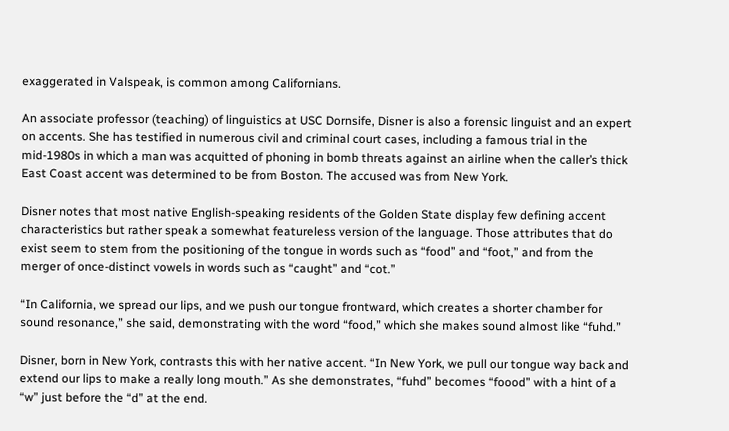exaggerated in Valspeak, is common among Californians.

An associate professor (teaching) of linguistics at USC Dornsife, Disner is also a forensic linguist and an expert on accents. She has testified in numerous civil and criminal court cases, including a famous trial in the mid-1980s in which a man was acquitted of phoning in bomb threats against an airline when the caller’s thick East Coast accent was determined to be from Boston. The accused was from New York.

Disner notes that most native English-speaking residents of the Golden State display few defining accent characteristics but rather speak a somewhat featureless version of the language. Those attributes that do exist seem to stem from the positioning of the tongue in words such as “food” and “foot,” and from the merger of once-distinct vowels in words such as “caught” and “cot.”

“In California, we spread our lips, and we push our tongue frontward, which creates a shorter chamber for sound resonance,” she said, demonstrating with the word “food,” which she makes sound almost like “fuhd.”

Disner, born in New York, contrasts this with her native accent. “In New York, we pull our tongue way back and extend our lips to make a really long mouth.” As she demonstrates, “fuhd” becomes “foood” with a hint of a “w” just before the “d” at the end.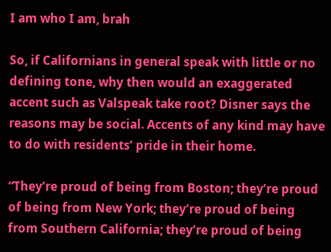I am who I am, brah

So, if Californians in general speak with little or no defining tone, why then would an exaggerated accent such as Valspeak take root? Disner says the reasons may be social. Accents of any kind may have to do with residents’ pride in their home.

“They’re proud of being from Boston; they’re proud of being from New York; they’re proud of being from Southern California; they’re proud of being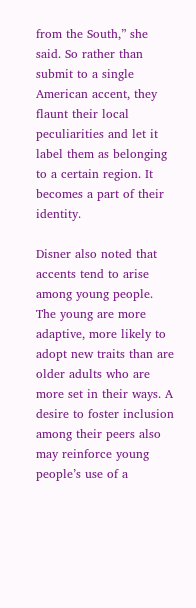from the South,” she said. So rather than submit to a single American accent, they flaunt their local peculiarities and let it label them as belonging to a certain region. It becomes a part of their identity.

Disner also noted that accents tend to arise among young people. The young are more adaptive, more likely to adopt new traits than are older adults who are more set in their ways. A desire to foster inclusion among their peers also may reinforce young people’s use of a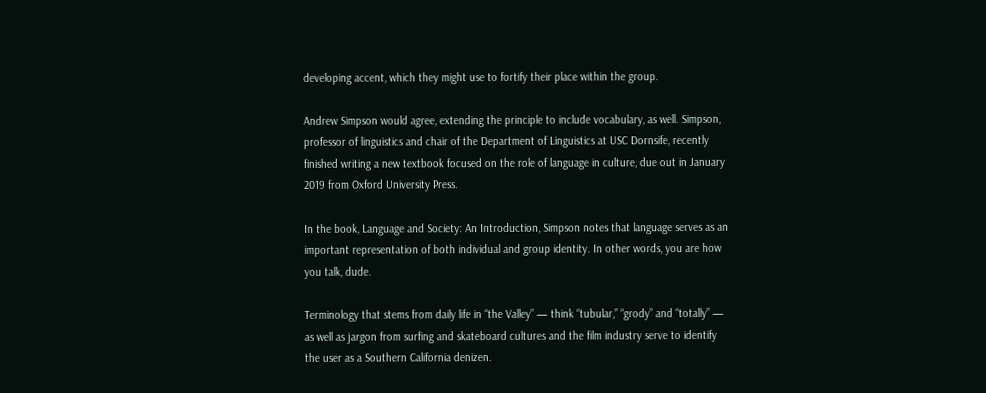developing accent, which they might use to fortify their place within the group.

Andrew Simpson would agree, extending the principle to include vocabulary, as well. Simpson, professor of linguistics and chair of the Department of Linguistics at USC Dornsife, recently finished writing a new textbook focused on the role of language in culture, due out in January 2019 from Oxford University Press.

In the book, Language and Society: An Introduction, Simpson notes that language serves as an important representation of both individual and group identity. In other words, you are how you talk, dude.

Terminology that stems from daily life in “the Valley” — think “tubular,” “grody” and “totally” — as well as jargon from surfing and skateboard cultures and the film industry serve to identify the user as a Southern California denizen.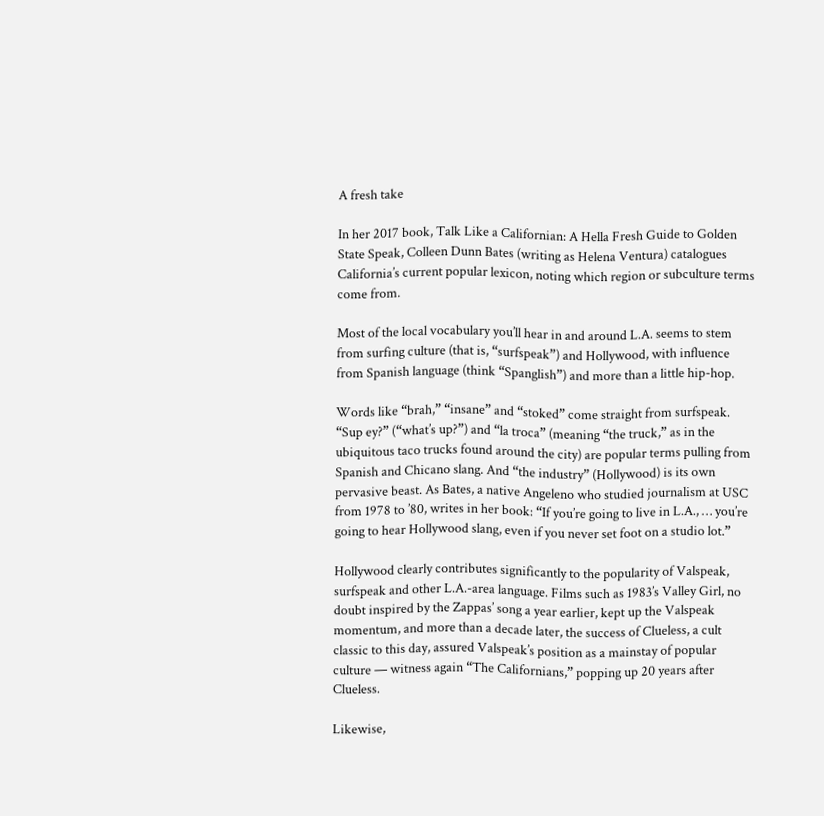A fresh take

In her 2017 book, Talk Like a Californian: A Hella Fresh Guide to Golden State Speak, Colleen Dunn Bates (writing as Helena Ventura) catalogues California’s current popular lexicon, noting which region or subculture terms come from.

Most of the local vocabulary you’ll hear in and around L.A. seems to stem from surfing culture (that is, “surfspeak”) and Hollywood, with influence from Spanish language (think “Spanglish”) and more than a little hip-hop.

Words like “brah,” “insane” and “stoked” come straight from surfspeak. “Sup ey?” (“what’s up?”) and “la troca” (meaning “the truck,” as in the ubiquitous taco trucks found around the city) are popular terms pulling from Spanish and Chicano slang. And “the industry” (Hollywood) is its own pervasive beast. As Bates, a native Angeleno who studied journalism at USC from 1978 to ’80, writes in her book: “If you’re going to live in L.A., … you’re going to hear Hollywood slang, even if you never set foot on a studio lot.”

Hollywood clearly contributes significantly to the popularity of Valspeak, surfspeak and other L.A.-area language. Films such as 1983’s Valley Girl, no doubt inspired by the Zappas’ song a year earlier, kept up the Valspeak momentum, and more than a decade later, the success of Clueless, a cult classic to this day, assured Valspeak’s position as a mainstay of popular culture — witness again “The Californians,” popping up 20 years after Clueless.

Likewise,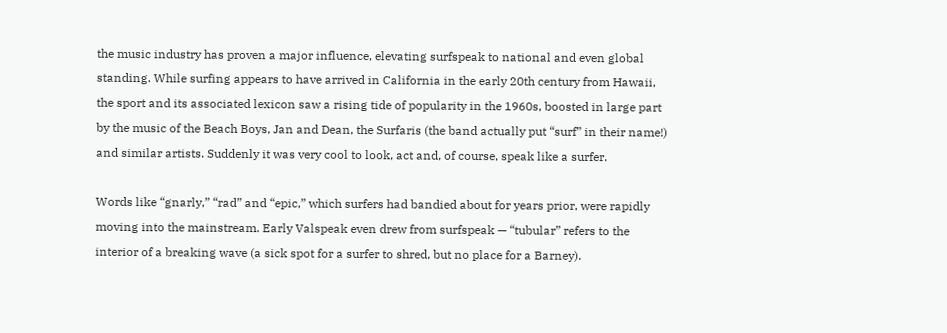the music industry has proven a major influence, elevating surfspeak to national and even global standing. While surfing appears to have arrived in California in the early 20th century from Hawaii, the sport and its associated lexicon saw a rising tide of popularity in the 1960s, boosted in large part by the music of the Beach Boys, Jan and Dean, the Surfaris (the band actually put “surf” in their name!) and similar artists. Suddenly it was very cool to look, act and, of course, speak like a surfer.

Words like “gnarly,” “rad” and “epic,” which surfers had bandied about for years prior, were rapidly moving into the mainstream. Early Valspeak even drew from surfspeak — “tubular” refers to the interior of a breaking wave (a sick spot for a surfer to shred, but no place for a Barney).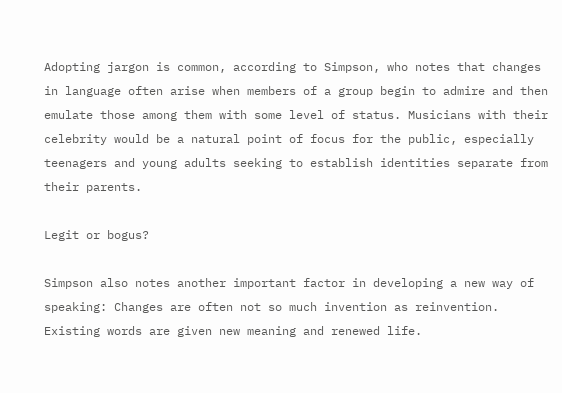Adopting jargon is common, according to Simpson, who notes that changes in language often arise when members of a group begin to admire and then emulate those among them with some level of status. Musicians with their celebrity would be a natural point of focus for the public, especially teenagers and young adults seeking to establish identities separate from their parents.

Legit or bogus?

Simpson also notes another important factor in developing a new way of speaking: Changes are often not so much invention as reinvention. Existing words are given new meaning and renewed life.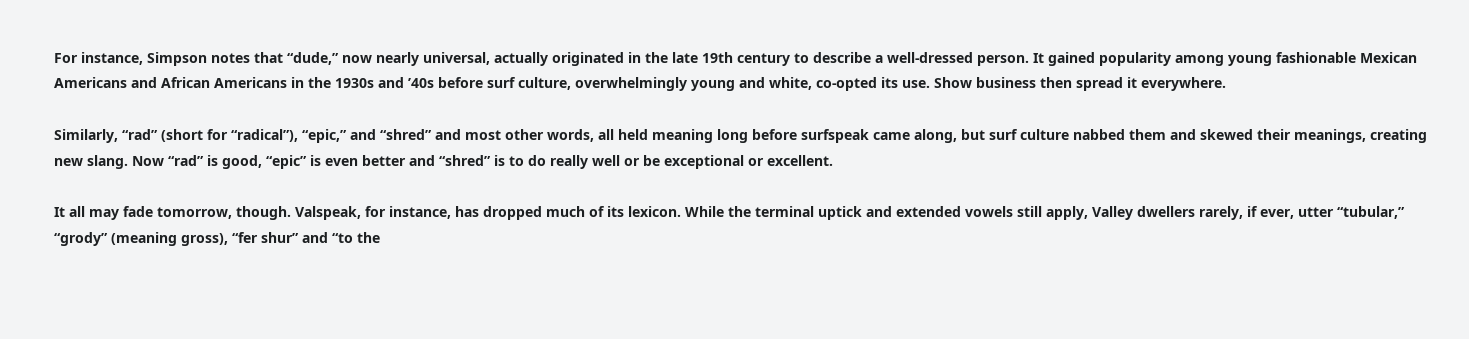For instance, Simpson notes that “dude,” now nearly universal, actually originated in the late 19th century to describe a well-dressed person. It gained popularity among young fashionable Mexican Americans and African Americans in the 1930s and ’40s before surf culture, overwhelmingly young and white, co-opted its use. Show business then spread it everywhere.

Similarly, “rad” (short for “radical”), “epic,” and “shred” and most other words, all held meaning long before surfspeak came along, but surf culture nabbed them and skewed their meanings, creating new slang. Now “rad” is good, “epic” is even better and “shred” is to do really well or be exceptional or excellent.

It all may fade tomorrow, though. Valspeak, for instance, has dropped much of its lexicon. While the terminal uptick and extended vowels still apply, Valley dwellers rarely, if ever, utter “tubular,” “grody” (meaning gross), “fer shur” and “to the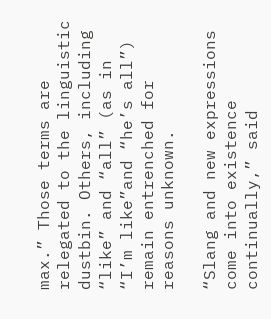max.” Those terms are relegated to the linguistic dustbin. Others, including “like” and “all” (as in “I’m like”and “he’s all”) remain entrenched for reasons unknown.

“Slang and new expressions come into existence continually,” said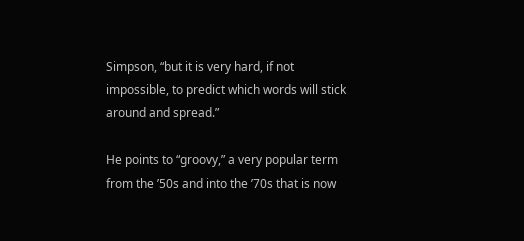Simpson, “but it is very hard, if not impossible, to predict which words will stick around and spread.”

He points to “groovy,” a very popular term from the ’50s and into the ’70s that is now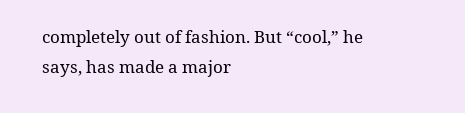completely out of fashion. But “cool,” he says, has made a major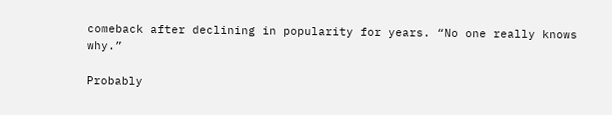comeback after declining in popularity for years. “No one really knows why.”

Probably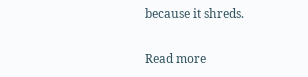because it shreds.

Read more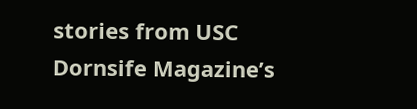stories from USC Dornsife Magazine’s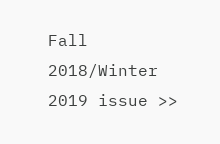Fall 2018/Winter 2019 issue >>